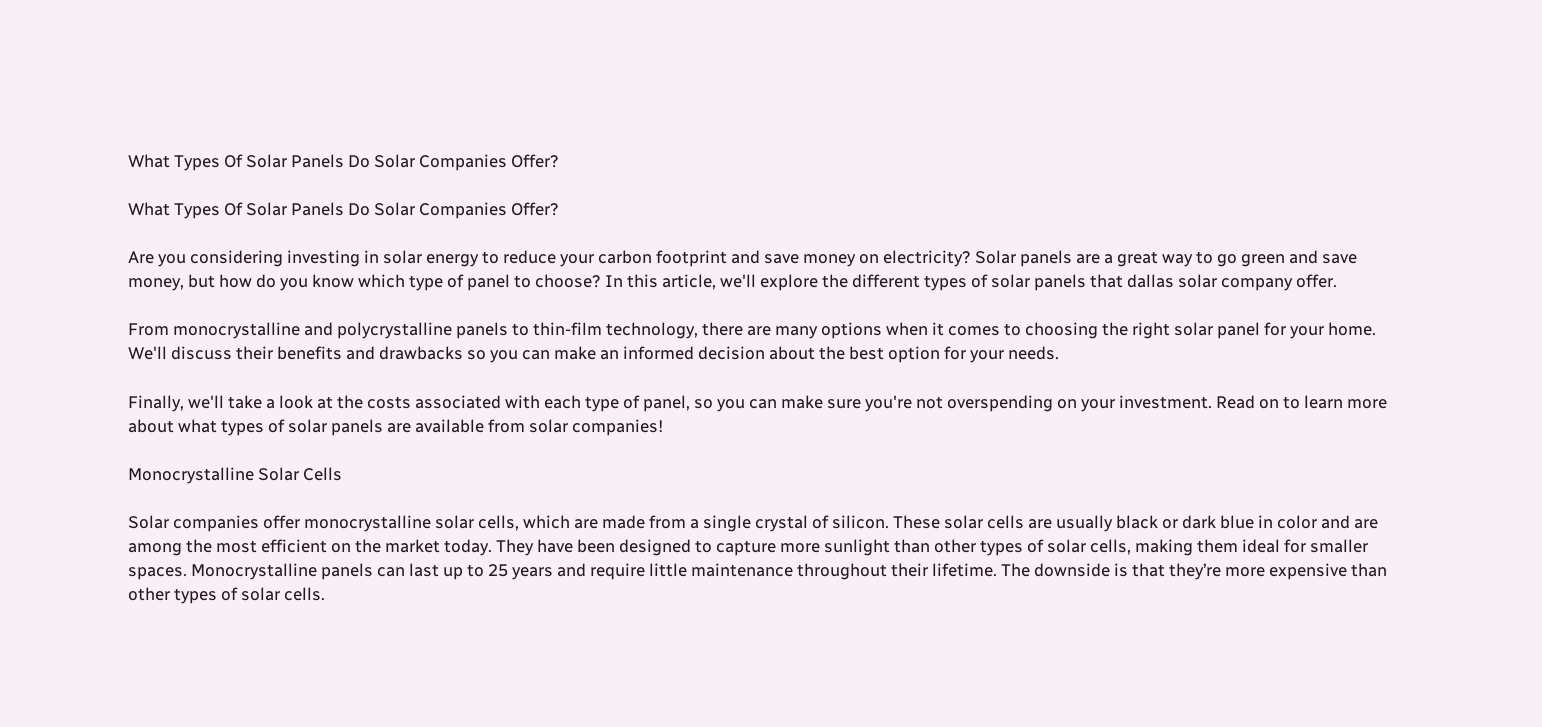What Types Of Solar Panels Do Solar Companies Offer?

What Types Of Solar Panels Do Solar Companies Offer?

Are you considering investing in solar energy to reduce your carbon footprint and save money on electricity? Solar panels are a great way to go green and save money, but how do you know which type of panel to choose? In this article, we'll explore the different types of solar panels that dallas solar company offer.

From monocrystalline and polycrystalline panels to thin-film technology, there are many options when it comes to choosing the right solar panel for your home. We'll discuss their benefits and drawbacks so you can make an informed decision about the best option for your needs.

Finally, we'll take a look at the costs associated with each type of panel, so you can make sure you're not overspending on your investment. Read on to learn more about what types of solar panels are available from solar companies!

Monocrystalline Solar Cells

Solar companies offer monocrystalline solar cells, which are made from a single crystal of silicon. These solar cells are usually black or dark blue in color and are among the most efficient on the market today. They have been designed to capture more sunlight than other types of solar cells, making them ideal for smaller spaces. Monocrystalline panels can last up to 25 years and require little maintenance throughout their lifetime. The downside is that they’re more expensive than other types of solar cells.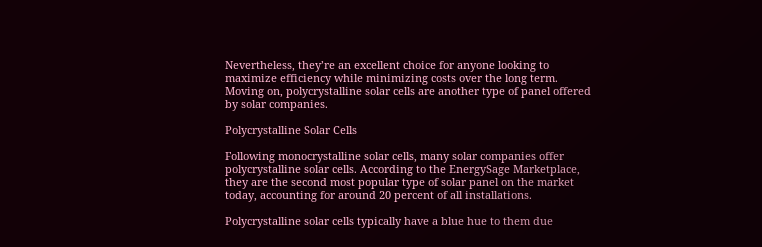Nevertheless, they’re an excellent choice for anyone looking to maximize efficiency while minimizing costs over the long term. Moving on, polycrystalline solar cells are another type of panel offered by solar companies.

Polycrystalline Solar Cells

Following monocrystalline solar cells, many solar companies offer polycrystalline solar cells. According to the EnergySage Marketplace, they are the second most popular type of solar panel on the market today, accounting for around 20 percent of all installations.

Polycrystalline solar cells typically have a blue hue to them due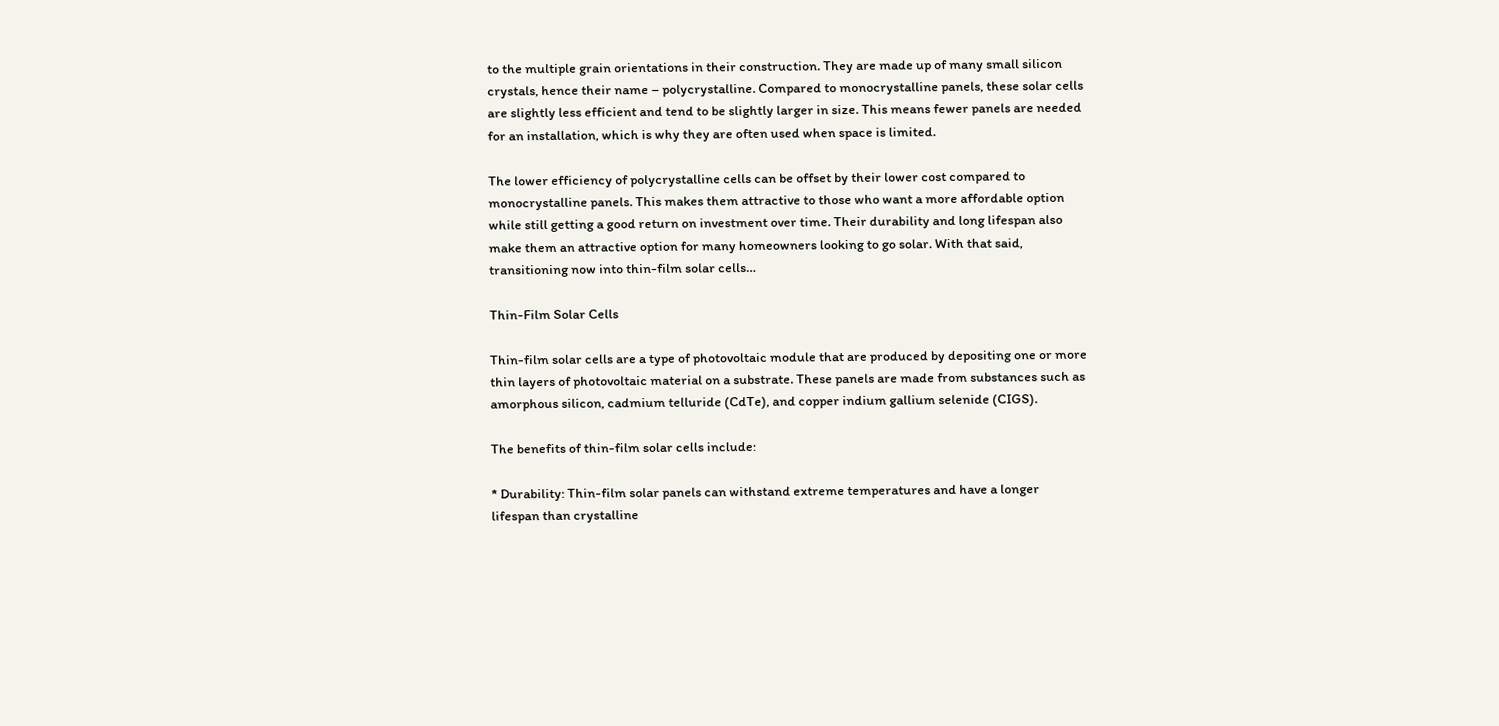to the multiple grain orientations in their construction. They are made up of many small silicon crystals, hence their name – polycrystalline. Compared to monocrystalline panels, these solar cells are slightly less efficient and tend to be slightly larger in size. This means fewer panels are needed for an installation, which is why they are often used when space is limited.

The lower efficiency of polycrystalline cells can be offset by their lower cost compared to monocrystalline panels. This makes them attractive to those who want a more affordable option while still getting a good return on investment over time. Their durability and long lifespan also make them an attractive option for many homeowners looking to go solar. With that said, transitioning now into thin-film solar cells…

Thin-Film Solar Cells

Thin-film solar cells are a type of photovoltaic module that are produced by depositing one or more thin layers of photovoltaic material on a substrate. These panels are made from substances such as amorphous silicon, cadmium telluride (CdTe), and copper indium gallium selenide (CIGS).

The benefits of thin-film solar cells include:

* Durability: Thin-film solar panels can withstand extreme temperatures and have a longer lifespan than crystalline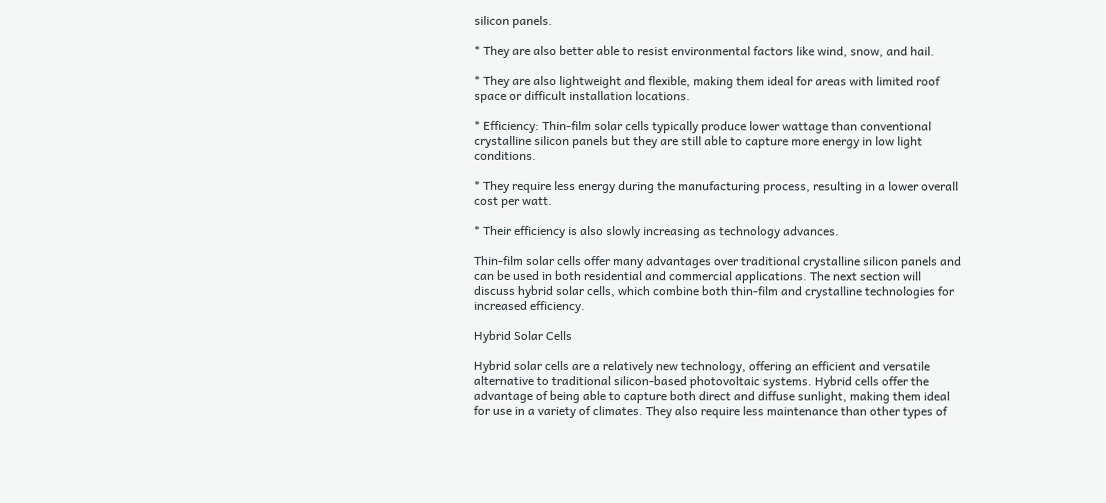silicon panels.

* They are also better able to resist environmental factors like wind, snow, and hail.

* They are also lightweight and flexible, making them ideal for areas with limited roof space or difficult installation locations.

* Efficiency: Thin-film solar cells typically produce lower wattage than conventional crystalline silicon panels but they are still able to capture more energy in low light conditions.

* They require less energy during the manufacturing process, resulting in a lower overall cost per watt.

* Their efficiency is also slowly increasing as technology advances.

Thin-film solar cells offer many advantages over traditional crystalline silicon panels and can be used in both residential and commercial applications. The next section will discuss hybrid solar cells, which combine both thin-film and crystalline technologies for increased efficiency.

Hybrid Solar Cells

Hybrid solar cells are a relatively new technology, offering an efficient and versatile alternative to traditional silicon-based photovoltaic systems. Hybrid cells offer the advantage of being able to capture both direct and diffuse sunlight, making them ideal for use in a variety of climates. They also require less maintenance than other types of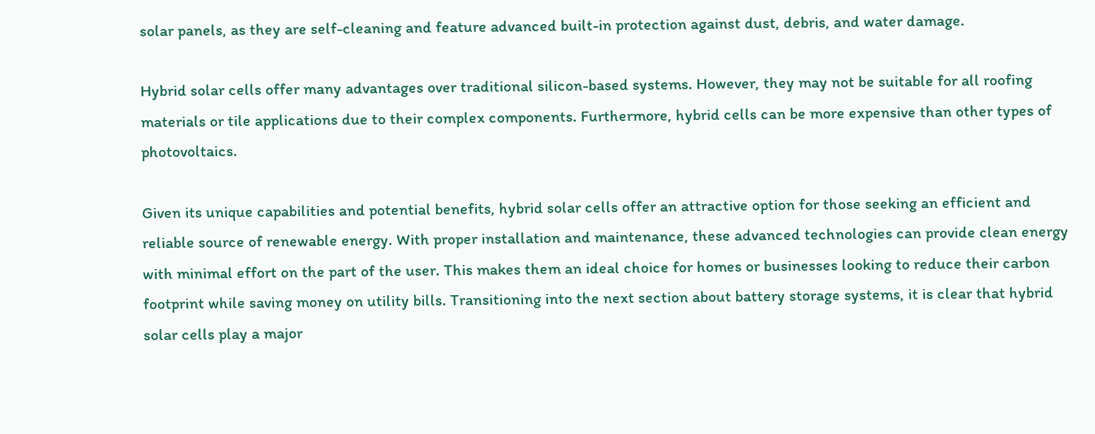solar panels, as they are self-cleaning and feature advanced built-in protection against dust, debris, and water damage.

Hybrid solar cells offer many advantages over traditional silicon-based systems. However, they may not be suitable for all roofing materials or tile applications due to their complex components. Furthermore, hybrid cells can be more expensive than other types of photovoltaics.

Given its unique capabilities and potential benefits, hybrid solar cells offer an attractive option for those seeking an efficient and reliable source of renewable energy. With proper installation and maintenance, these advanced technologies can provide clean energy with minimal effort on the part of the user. This makes them an ideal choice for homes or businesses looking to reduce their carbon footprint while saving money on utility bills. Transitioning into the next section about battery storage systems, it is clear that hybrid solar cells play a major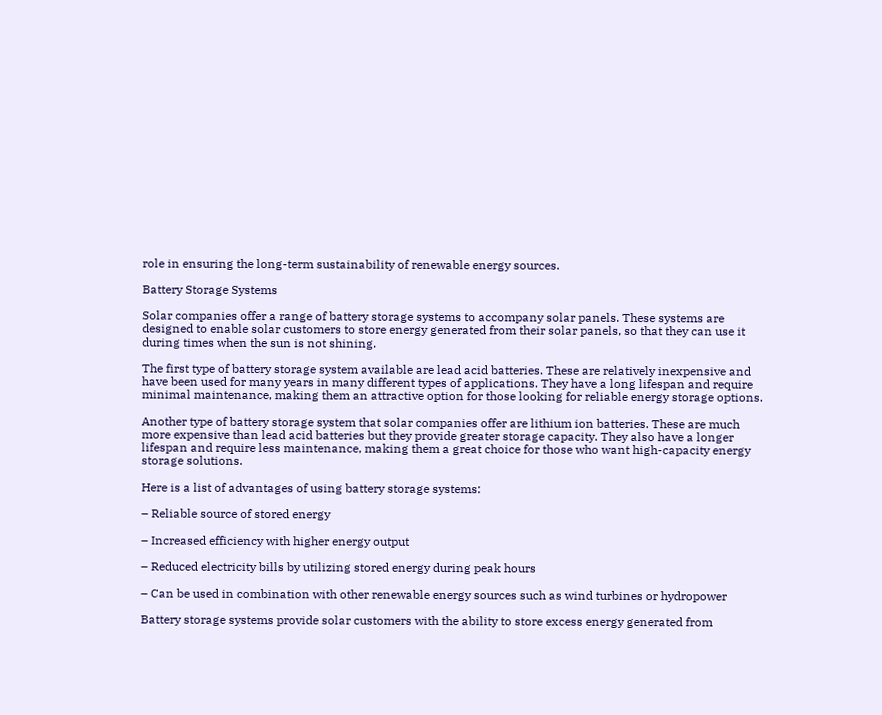role in ensuring the long-term sustainability of renewable energy sources.

Battery Storage Systems

Solar companies offer a range of battery storage systems to accompany solar panels. These systems are designed to enable solar customers to store energy generated from their solar panels, so that they can use it during times when the sun is not shining.

The first type of battery storage system available are lead acid batteries. These are relatively inexpensive and have been used for many years in many different types of applications. They have a long lifespan and require minimal maintenance, making them an attractive option for those looking for reliable energy storage options.

Another type of battery storage system that solar companies offer are lithium ion batteries. These are much more expensive than lead acid batteries but they provide greater storage capacity. They also have a longer lifespan and require less maintenance, making them a great choice for those who want high-capacity energy storage solutions.

Here is a list of advantages of using battery storage systems:

– Reliable source of stored energy

– Increased efficiency with higher energy output

– Reduced electricity bills by utilizing stored energy during peak hours

– Can be used in combination with other renewable energy sources such as wind turbines or hydropower

Battery storage systems provide solar customers with the ability to store excess energy generated from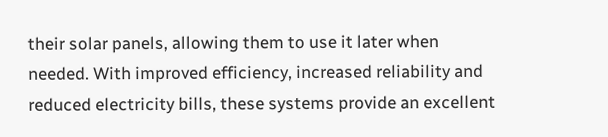their solar panels, allowing them to use it later when needed. With improved efficiency, increased reliability and reduced electricity bills, these systems provide an excellent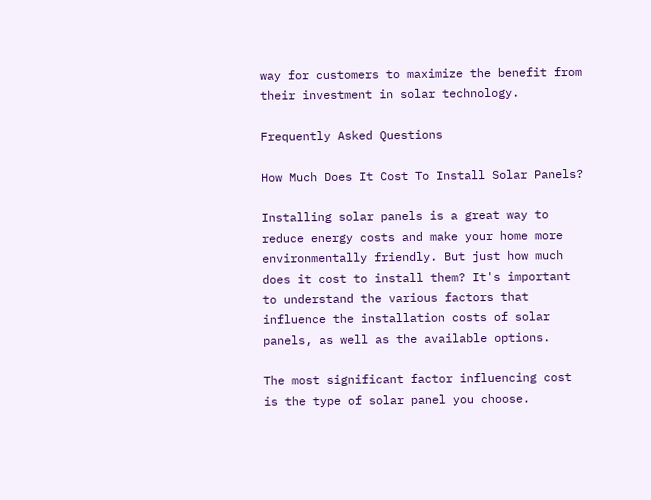way for customers to maximize the benefit from their investment in solar technology.

Frequently Asked Questions

How Much Does It Cost To Install Solar Panels?

Installing solar panels is a great way to reduce energy costs and make your home more environmentally friendly. But just how much does it cost to install them? It's important to understand the various factors that influence the installation costs of solar panels, as well as the available options.

The most significant factor influencing cost is the type of solar panel you choose.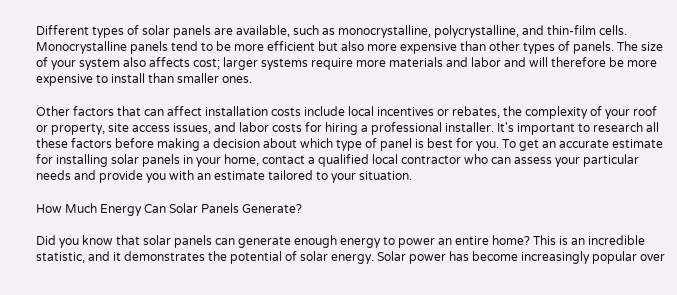Different types of solar panels are available, such as monocrystalline, polycrystalline, and thin-film cells. Monocrystalline panels tend to be more efficient but also more expensive than other types of panels. The size of your system also affects cost; larger systems require more materials and labor and will therefore be more expensive to install than smaller ones.

Other factors that can affect installation costs include local incentives or rebates, the complexity of your roof or property, site access issues, and labor costs for hiring a professional installer. It's important to research all these factors before making a decision about which type of panel is best for you. To get an accurate estimate for installing solar panels in your home, contact a qualified local contractor who can assess your particular needs and provide you with an estimate tailored to your situation.

How Much Energy Can Solar Panels Generate?

Did you know that solar panels can generate enough energy to power an entire home? This is an incredible statistic, and it demonstrates the potential of solar energy. Solar power has become increasingly popular over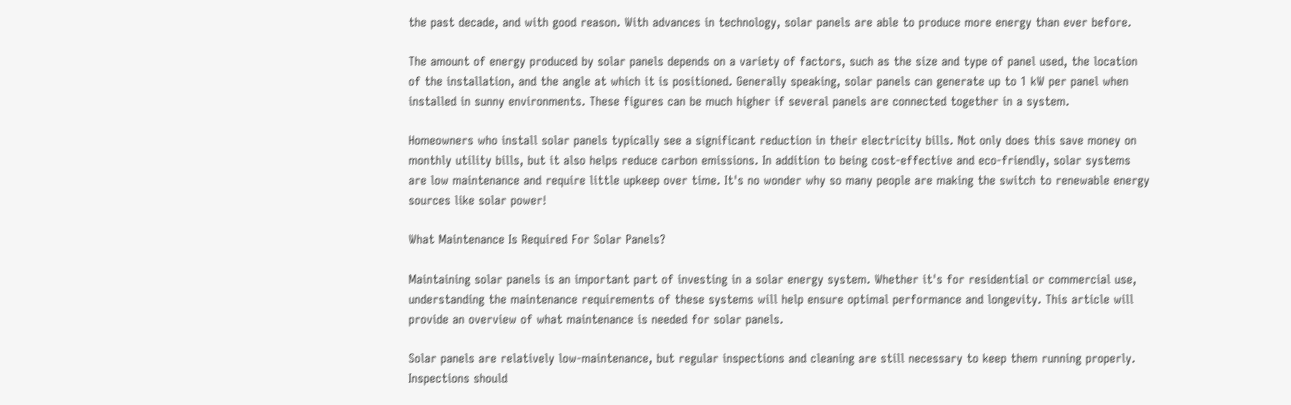the past decade, and with good reason. With advances in technology, solar panels are able to produce more energy than ever before.

The amount of energy produced by solar panels depends on a variety of factors, such as the size and type of panel used, the location of the installation, and the angle at which it is positioned. Generally speaking, solar panels can generate up to 1 kW per panel when installed in sunny environments. These figures can be much higher if several panels are connected together in a system.

Homeowners who install solar panels typically see a significant reduction in their electricity bills. Not only does this save money on monthly utility bills, but it also helps reduce carbon emissions. In addition to being cost-effective and eco-friendly, solar systems are low maintenance and require little upkeep over time. It's no wonder why so many people are making the switch to renewable energy sources like solar power!

What Maintenance Is Required For Solar Panels?

Maintaining solar panels is an important part of investing in a solar energy system. Whether it's for residential or commercial use, understanding the maintenance requirements of these systems will help ensure optimal performance and longevity. This article will provide an overview of what maintenance is needed for solar panels.

Solar panels are relatively low-maintenance, but regular inspections and cleaning are still necessary to keep them running properly. Inspections should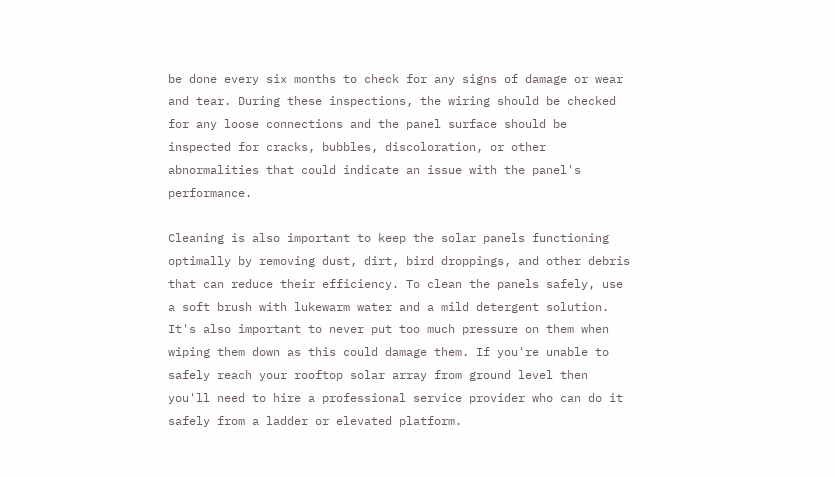be done every six months to check for any signs of damage or wear and tear. During these inspections, the wiring should be checked for any loose connections and the panel surface should be inspected for cracks, bubbles, discoloration, or other abnormalities that could indicate an issue with the panel's performance.

Cleaning is also important to keep the solar panels functioning optimally by removing dust, dirt, bird droppings, and other debris that can reduce their efficiency. To clean the panels safely, use a soft brush with lukewarm water and a mild detergent solution. It's also important to never put too much pressure on them when wiping them down as this could damage them. If you're unable to safely reach your rooftop solar array from ground level then you'll need to hire a professional service provider who can do it safely from a ladder or elevated platform.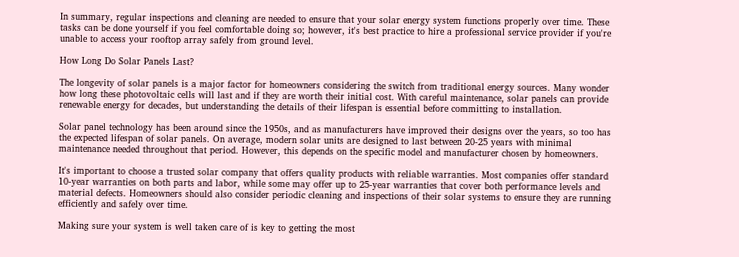In summary, regular inspections and cleaning are needed to ensure that your solar energy system functions properly over time. These tasks can be done yourself if you feel comfortable doing so; however, it's best practice to hire a professional service provider if you're unable to access your rooftop array safely from ground level.

How Long Do Solar Panels Last?

The longevity of solar panels is a major factor for homeowners considering the switch from traditional energy sources. Many wonder how long these photovoltaic cells will last and if they are worth their initial cost. With careful maintenance, solar panels can provide renewable energy for decades, but understanding the details of their lifespan is essential before committing to installation.

Solar panel technology has been around since the 1950s, and as manufacturers have improved their designs over the years, so too has the expected lifespan of solar panels. On average, modern solar units are designed to last between 20-25 years with minimal maintenance needed throughout that period. However, this depends on the specific model and manufacturer chosen by homeowners.

It's important to choose a trusted solar company that offers quality products with reliable warranties. Most companies offer standard 10-year warranties on both parts and labor, while some may offer up to 25-year warranties that cover both performance levels and material defects. Homeowners should also consider periodic cleaning and inspections of their solar systems to ensure they are running efficiently and safely over time.

Making sure your system is well taken care of is key to getting the most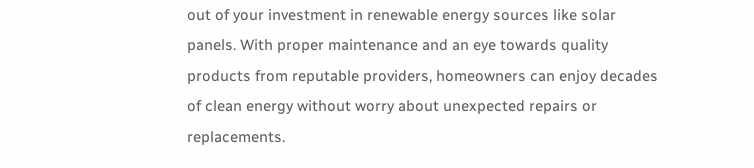out of your investment in renewable energy sources like solar panels. With proper maintenance and an eye towards quality products from reputable providers, homeowners can enjoy decades of clean energy without worry about unexpected repairs or replacements.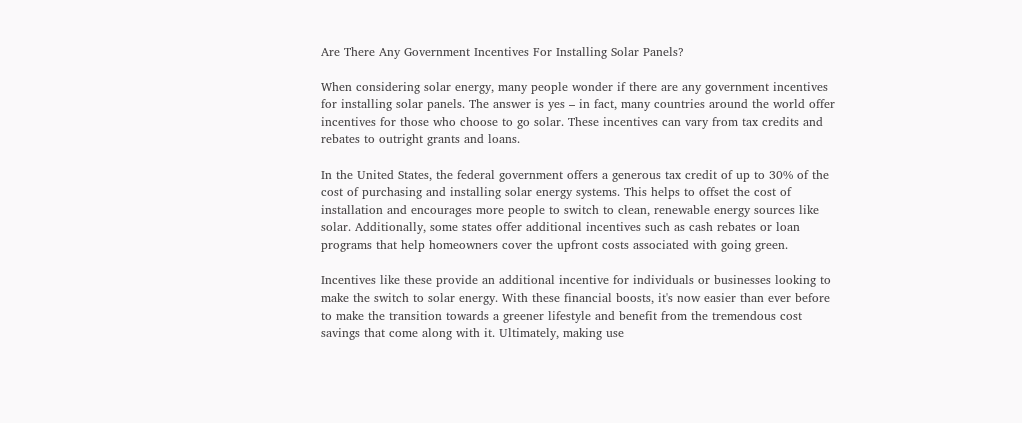Are There Any Government Incentives For Installing Solar Panels?

When considering solar energy, many people wonder if there are any government incentives for installing solar panels. The answer is yes – in fact, many countries around the world offer incentives for those who choose to go solar. These incentives can vary from tax credits and rebates to outright grants and loans.

In the United States, the federal government offers a generous tax credit of up to 30% of the cost of purchasing and installing solar energy systems. This helps to offset the cost of installation and encourages more people to switch to clean, renewable energy sources like solar. Additionally, some states offer additional incentives such as cash rebates or loan programs that help homeowners cover the upfront costs associated with going green.

Incentives like these provide an additional incentive for individuals or businesses looking to make the switch to solar energy. With these financial boosts, it's now easier than ever before to make the transition towards a greener lifestyle and benefit from the tremendous cost savings that come along with it. Ultimately, making use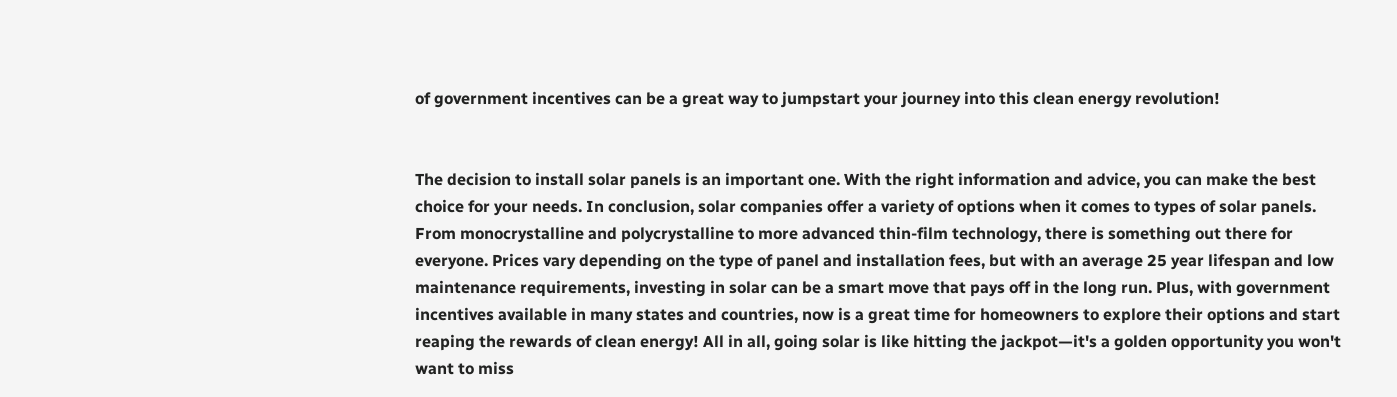of government incentives can be a great way to jumpstart your journey into this clean energy revolution!


The decision to install solar panels is an important one. With the right information and advice, you can make the best choice for your needs. In conclusion, solar companies offer a variety of options when it comes to types of solar panels. From monocrystalline and polycrystalline to more advanced thin-film technology, there is something out there for everyone. Prices vary depending on the type of panel and installation fees, but with an average 25 year lifespan and low maintenance requirements, investing in solar can be a smart move that pays off in the long run. Plus, with government incentives available in many states and countries, now is a great time for homeowners to explore their options and start reaping the rewards of clean energy! All in all, going solar is like hitting the jackpot—it's a golden opportunity you won't want to miss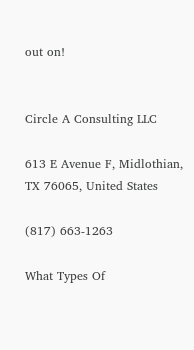out on!


Circle A Consulting LLC

613 E Avenue F, Midlothian, TX 76065, United States

(817) 663-1263

What Types Of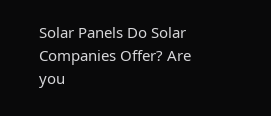Solar Panels Do Solar Companies Offer? Are you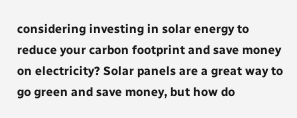considering investing in solar energy to reduce your carbon footprint and save money on electricity? Solar panels are a great way to go green and save money, but how do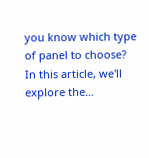you know which type of panel to choose? In this article, we'll explore the…